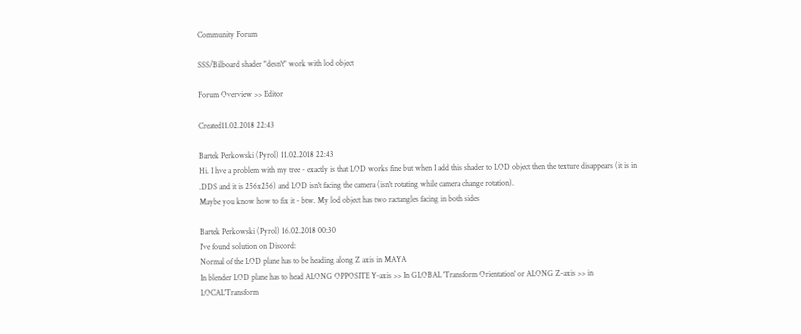Community Forum

SSS/Bilboard shader "desn't" work with lod object

Forum Overview >> Editor

Created11.02.2018 22:43

Bartek Perkowski (Pyrol) 11.02.2018 22:43
Hi. I hve a problem with my tree - exactly is that LOD works fine but when I add this shader to LOD object then the texture disappears (it is in .DDS and it is 256x256) and LOD isn't facing the camera (isn't rotating while camera change rotation).
Maybe you know how to fix it - btw. My lod object has two ractangles facing in both sides

Bartek Perkowski (Pyrol) 16.02.2018 00:30
I've found solution on Discord:
Normal of the LOD plane has to be heading along Z axis in MAYA
In blender LOD plane has to head ALONG OPPOSITE Y-axis >> In GLOBAL 'Transform Orientation' or ALONG Z-axis >> in LOCAL'Transform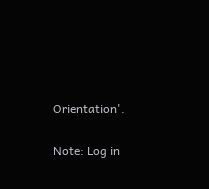Orientation'.

Note: Log in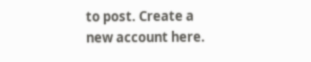to post. Create a new account here.